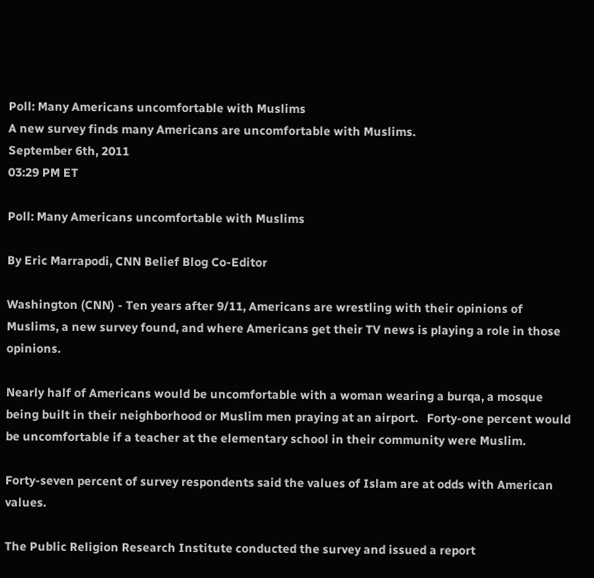Poll: Many Americans uncomfortable with Muslims
A new survey finds many Americans are uncomfortable with Muslims.
September 6th, 2011
03:29 PM ET

Poll: Many Americans uncomfortable with Muslims

By Eric Marrapodi, CNN Belief Blog Co-Editor

Washington (CNN) - Ten years after 9/11, Americans are wrestling with their opinions of Muslims, a new survey found, and where Americans get their TV news is playing a role in those opinions.

Nearly half of Americans would be uncomfortable with a woman wearing a burqa, a mosque being built in their neighborhood or Muslim men praying at an airport.   Forty-one percent would be uncomfortable if a teacher at the elementary school in their community were Muslim.

Forty-seven percent of survey respondents said the values of Islam are at odds with American values.

The Public Religion Research Institute conducted the survey and issued a report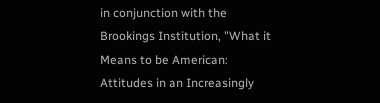in conjunction with the Brookings Institution, "What it Means to be American: Attitudes in an Increasingly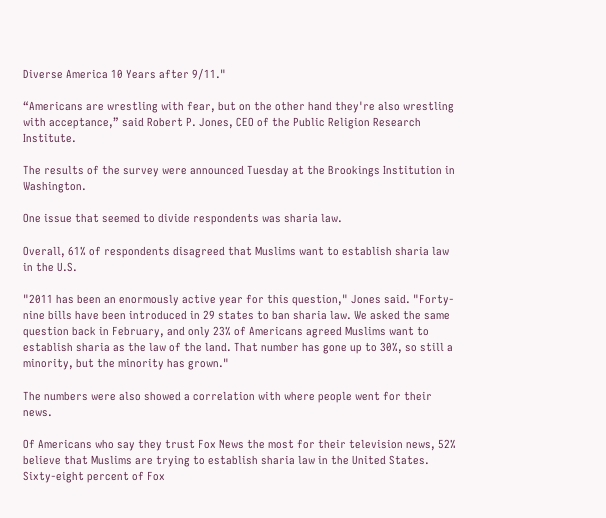Diverse America 10 Years after 9/11."

“Americans are wrestling with fear, but on the other hand they're also wrestling with acceptance,” said Robert P. Jones, CEO of the Public Religion Research Institute.

The results of the survey were announced Tuesday at the Brookings Institution in Washington.

One issue that seemed to divide respondents was sharia law.

Overall, 61% of respondents disagreed that Muslims want to establish sharia law in the U.S.

"2011 has been an enormously active year for this question," Jones said. "Forty-nine bills have been introduced in 29 states to ban sharia law. We asked the same question back in February, and only 23% of Americans agreed Muslims want to establish sharia as the law of the land. That number has gone up to 30%, so still a minority, but the minority has grown."

The numbers were also showed a correlation with where people went for their news.

Of Americans who say they trust Fox News the most for their television news, 52% believe that Muslims are trying to establish sharia law in the United States. Sixty-eight percent of Fox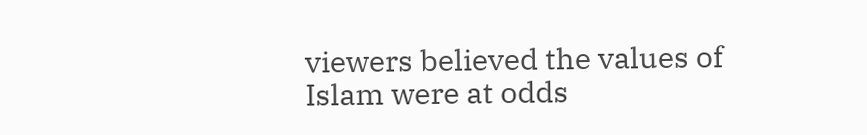viewers believed the values of Islam were at odds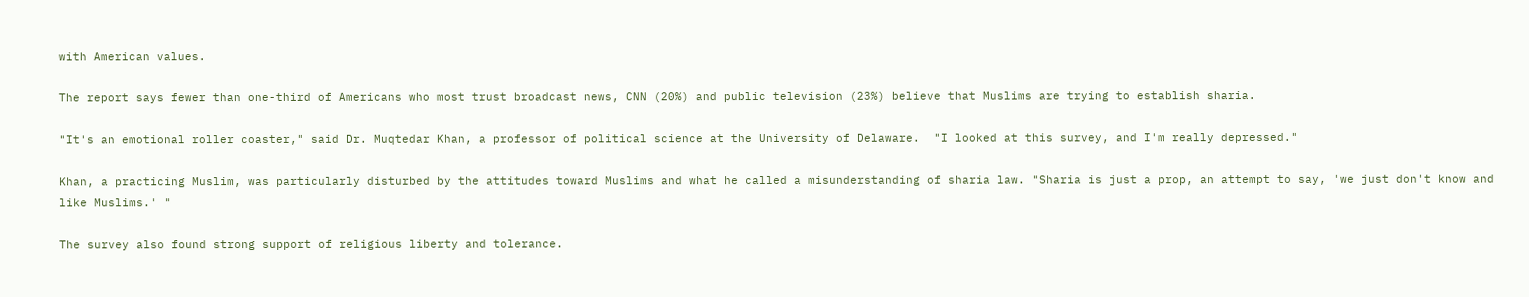with American values.

The report says fewer than one-third of Americans who most trust broadcast news, CNN (20%) and public television (23%) believe that Muslims are trying to establish sharia.

"It's an emotional roller coaster," said Dr. Muqtedar Khan, a professor of political science at the University of Delaware.  "I looked at this survey, and I'm really depressed."

Khan, a practicing Muslim, was particularly disturbed by the attitudes toward Muslims and what he called a misunderstanding of sharia law. "Sharia is just a prop, an attempt to say, 'we just don't know and like Muslims.' "

The survey also found strong support of religious liberty and tolerance.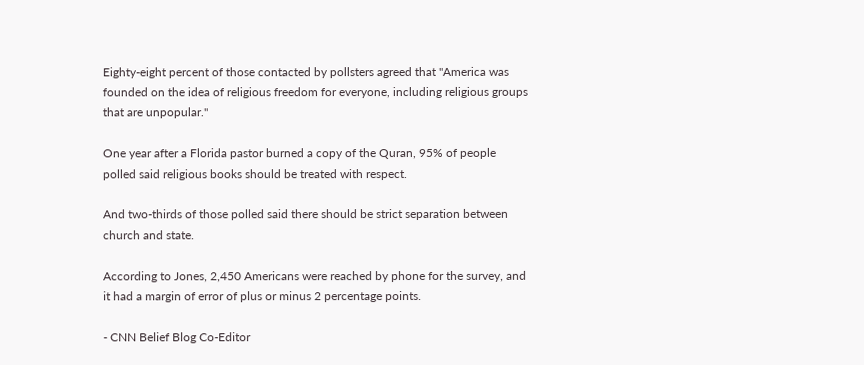Eighty-eight percent of those contacted by pollsters agreed that "America was founded on the idea of religious freedom for everyone, including religious groups that are unpopular."

One year after a Florida pastor burned a copy of the Quran, 95% of people polled said religious books should be treated with respect.

And two-thirds of those polled said there should be strict separation between church and state.

According to Jones, 2,450 Americans were reached by phone for the survey, and it had a margin of error of plus or minus 2 percentage points.

- CNN Belief Blog Co-Editor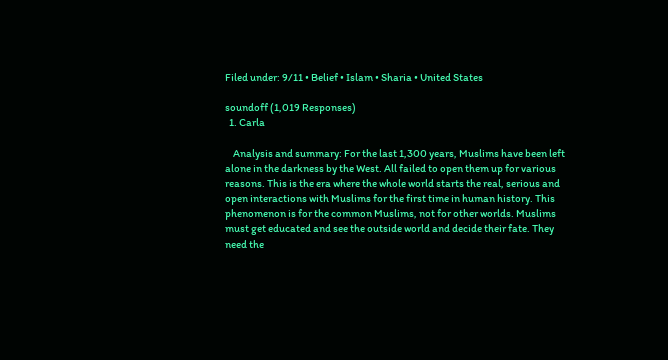Filed under: 9/11 • Belief • Islam • Sharia • United States

soundoff (1,019 Responses)
  1. Carla

    Analysis and summary: For the last 1,300 years, Muslims have been left alone in the darkness by the West. All failed to open them up for various reasons. This is the era where the whole world starts the real, serious and open interactions with Muslims for the first time in human history. This phenomenon is for the common Muslims, not for other worlds. Muslims must get educated and see the outside world and decide their fate. They need the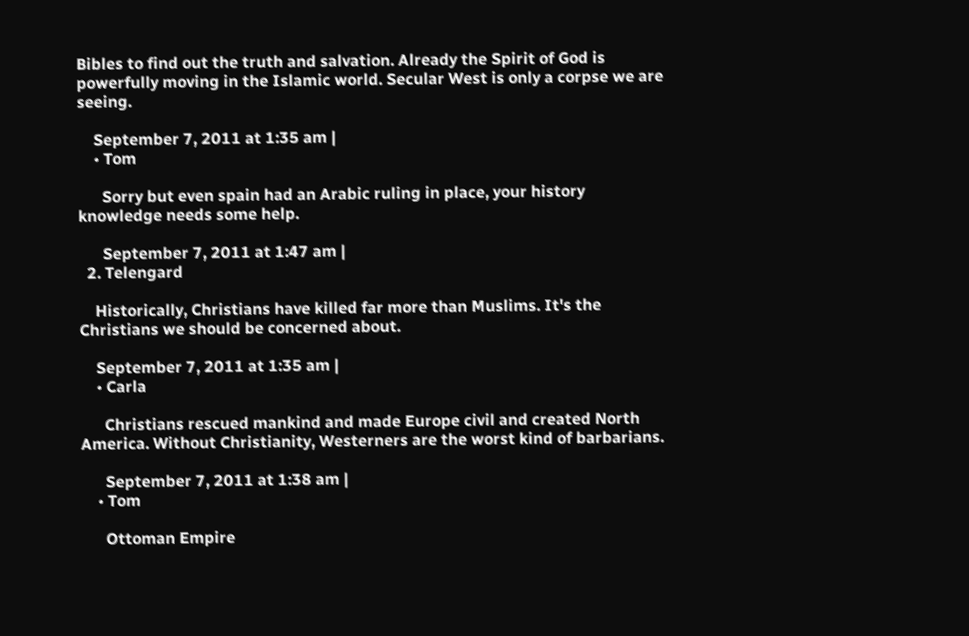Bibles to find out the truth and salvation. Already the Spirit of God is powerfully moving in the Islamic world. Secular West is only a corpse we are seeing.

    September 7, 2011 at 1:35 am |
    • Tom

      Sorry but even spain had an Arabic ruling in place, your history knowledge needs some help.

      September 7, 2011 at 1:47 am |
  2. Telengard

    Historically, Christians have killed far more than Muslims. It's the Christians we should be concerned about.

    September 7, 2011 at 1:35 am |
    • Carla

      Christians rescued mankind and made Europe civil and created North America. Without Christianity, Westerners are the worst kind of barbarians.

      September 7, 2011 at 1:38 am |
    • Tom

      Ottoman Empire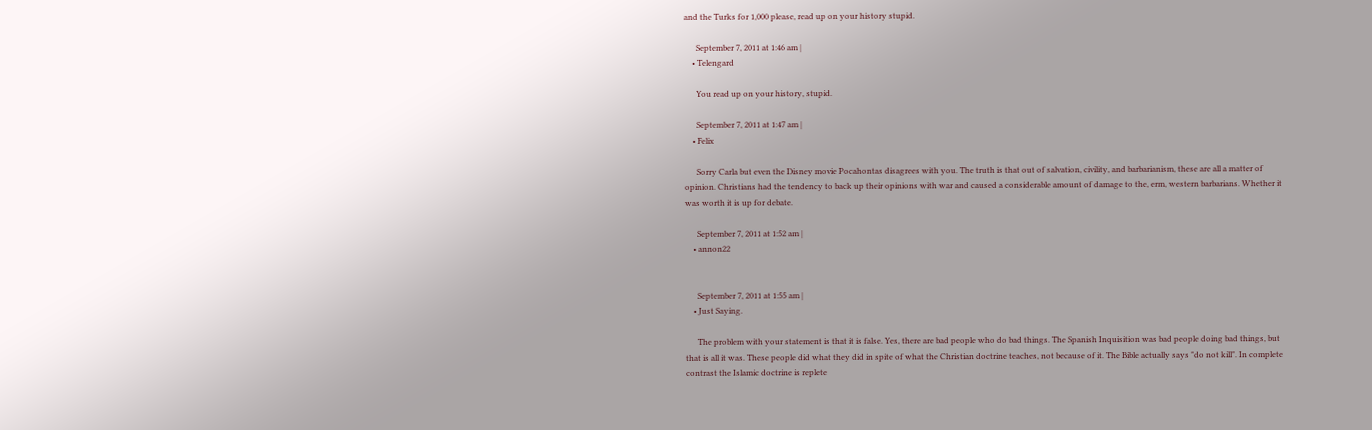and the Turks for 1,000 please, read up on your history stupid.

      September 7, 2011 at 1:46 am |
    • Telengard

      You read up on your history, stupid.

      September 7, 2011 at 1:47 am |
    • Felix

      Sorry Carla but even the Disney movie Pocahontas disagrees with you. The truth is that out of salvation, civility, and barbarianism, these are all a matter of opinion. Christians had the tendency to back up their opinions with war and caused a considerable amount of damage to the, erm, western barbarians. Whether it was worth it is up for debate.

      September 7, 2011 at 1:52 am |
    • annon22


      September 7, 2011 at 1:55 am |
    • Just Saying.

      The problem with your statement is that it is false. Yes, there are bad people who do bad things. The Spanish Inquisition was bad people doing bad things, but that is all it was. These people did what they did in spite of what the Christian doctrine teaches, not because of it. The Bible actually says "do not kill". In complete contrast the Islamic doctrine is replete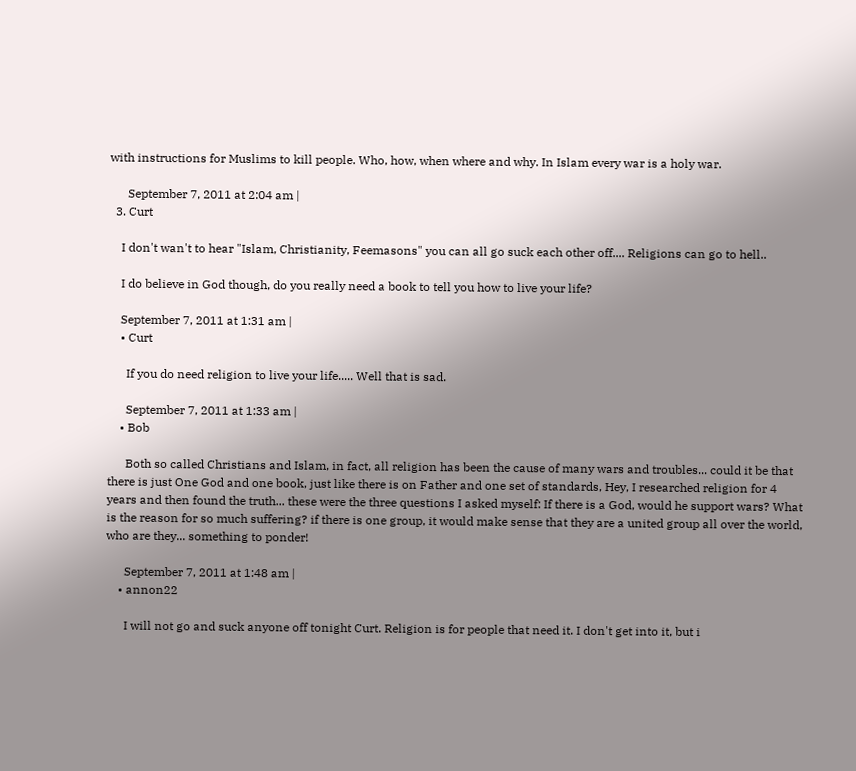with instructions for Muslims to kill people. Who, how, when where and why. In Islam every war is a holy war.

      September 7, 2011 at 2:04 am |
  3. Curt

    I don't wan't to hear "Islam, Christianity, Feemasons" you can all go suck each other off.... Religions can go to hell..

    I do believe in God though, do you really need a book to tell you how to live your life?

    September 7, 2011 at 1:31 am |
    • Curt

      If you do need religion to live your life..... Well that is sad.

      September 7, 2011 at 1:33 am |
    • Bob

      Both so called Christians and Islam, in fact, all religion has been the cause of many wars and troubles... could it be that there is just One God and one book, just like there is on Father and one set of standards, Hey, I researched religion for 4 years and then found the truth... these were the three questions I asked myself: If there is a God, would he support wars? What is the reason for so much suffering? if there is one group, it would make sense that they are a united group all over the world, who are they... something to ponder!

      September 7, 2011 at 1:48 am |
    • annon22

      I will not go and suck anyone off tonight Curt. Religion is for people that need it. I don't get into it, but i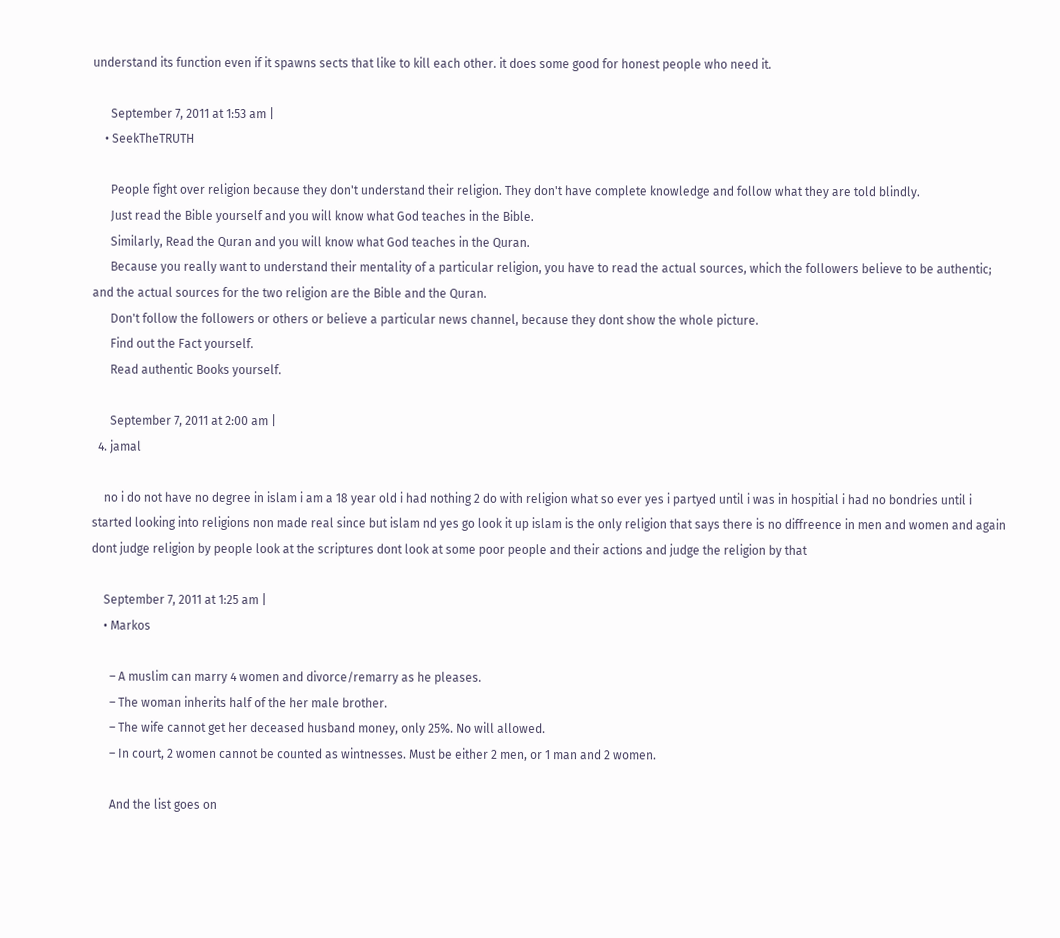understand its function even if it spawns sects that like to kill each other. it does some good for honest people who need it.

      September 7, 2011 at 1:53 am |
    • SeekTheTRUTH

      People fight over religion because they don't understand their religion. They don't have complete knowledge and follow what they are told blindly.
      Just read the Bible yourself and you will know what God teaches in the Bible.
      Similarly, Read the Quran and you will know what God teaches in the Quran.
      Because you really want to understand their mentality of a particular religion, you have to read the actual sources, which the followers believe to be authentic; and the actual sources for the two religion are the Bible and the Quran.
      Don't follow the followers or others or believe a particular news channel, because they dont show the whole picture.
      Find out the Fact yourself.
      Read authentic Books yourself.

      September 7, 2011 at 2:00 am |
  4. jamal

    no i do not have no degree in islam i am a 18 year old i had nothing 2 do with religion what so ever yes i partyed until i was in hospitial i had no bondries until i started looking into religions non made real since but islam nd yes go look it up islam is the only religion that says there is no diffreence in men and women and again dont judge religion by people look at the scriptures dont look at some poor people and their actions and judge the religion by that

    September 7, 2011 at 1:25 am |
    • Markos

      – A muslim can marry 4 women and divorce/remarry as he pleases.
      – The woman inherits half of the her male brother.
      – The wife cannot get her deceased husband money, only 25%. No will allowed.
      – In court, 2 women cannot be counted as wintnesses. Must be either 2 men, or 1 man and 2 women.

      And the list goes on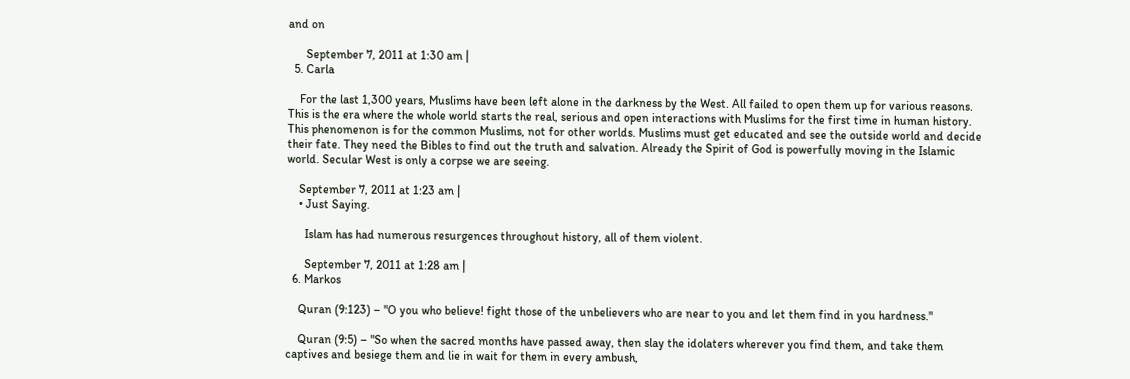and on

      September 7, 2011 at 1:30 am |
  5. Carla

    For the last 1,300 years, Muslims have been left alone in the darkness by the West. All failed to open them up for various reasons. This is the era where the whole world starts the real, serious and open interactions with Muslims for the first time in human history. This phenomenon is for the common Muslims, not for other worlds. Muslims must get educated and see the outside world and decide their fate. They need the Bibles to find out the truth and salvation. Already the Spirit of God is powerfully moving in the Islamic world. Secular West is only a corpse we are seeing.

    September 7, 2011 at 1:23 am |
    • Just Saying.

      Islam has had numerous resurgences throughout history, all of them violent.

      September 7, 2011 at 1:28 am |
  6. Markos

    Quran (9:123) – "O you who believe! fight those of the unbelievers who are near to you and let them find in you hardness."

    Quran (9:5) – "So when the sacred months have passed away, then slay the idolaters wherever you find them, and take them captives and besiege them and lie in wait for them in every ambush,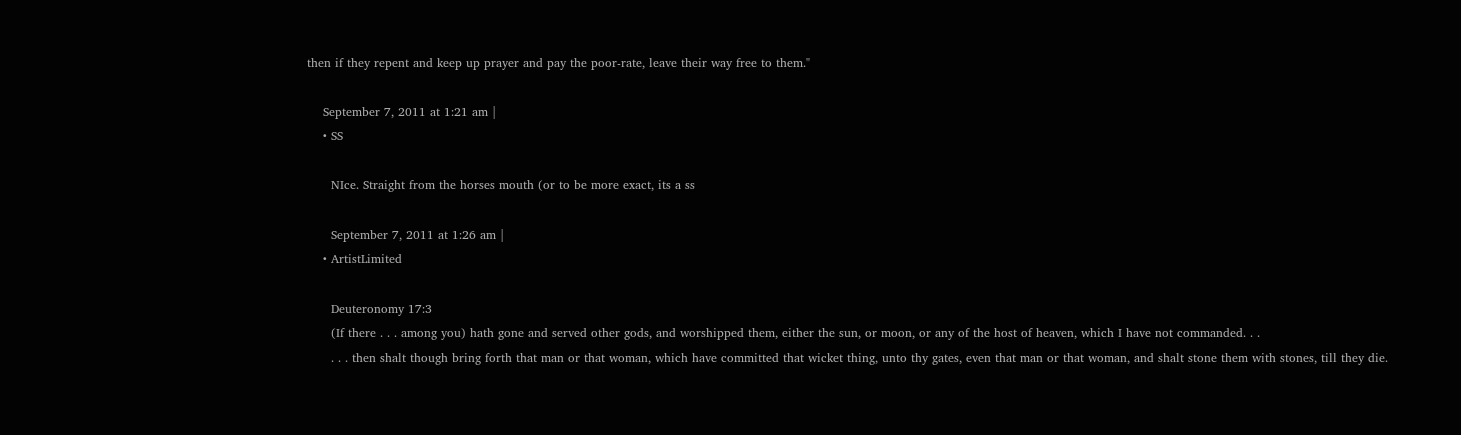then if they repent and keep up prayer and pay the poor-rate, leave their way free to them."

    September 7, 2011 at 1:21 am |
    • SS

      NIce. Straight from the horses mouth (or to be more exact, its a ss

      September 7, 2011 at 1:26 am |
    • ArtistLimited

      Deuteronomy 17:3
      (If there . . . among you) hath gone and served other gods, and worshipped them, either the sun, or moon, or any of the host of heaven, which I have not commanded. . .
      . . . then shalt though bring forth that man or that woman, which have committed that wicket thing, unto thy gates, even that man or that woman, and shalt stone them with stones, till they die.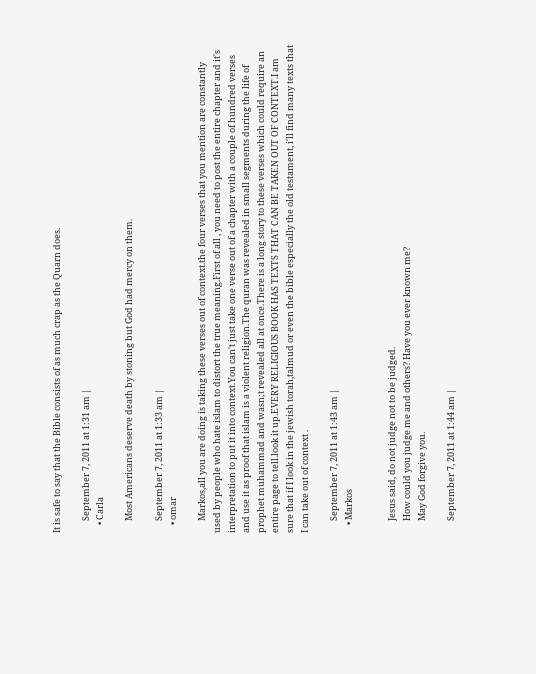It is safe to say that the Bible consists of as much crap as the Quarn does.

      September 7, 2011 at 1:31 am |
    • Carla

      Most Americans deserve death by stoning but God had mercy on them.

      September 7, 2011 at 1:33 am |
    • omar

      Markos,all you are doing is taking these verses out of context.the four verses that you mention are constantly used by people who hate islam to distort the true meaning.First of all , you need to post the entire chapter and it's interpretation to put it into context.You can't just take one verse out of a chapter with a couple of hundred verses and use it as proof that islam is a violent religion.The quran was revealed in small segments during the life of prophet muhammad and wasn;t revealed all at once.There is a long story to these verses which could require an entire page to tell.look it up.EVERY RELIGIOUS BOOK HAS TEXTS THAT CAN BE TAKEN OUT OF CONTEXT.I am sure that if I look in the jewish torah,talmud or even the bible especially the old testament, i'll find many texts that I can take out of context .

      September 7, 2011 at 1:43 am |
    • Markos


      Jesus said, do not judge not to be judged.
      How could you judge me and others? Have you ever known me?
      May God forgive you.

      September 7, 2011 at 1:44 am |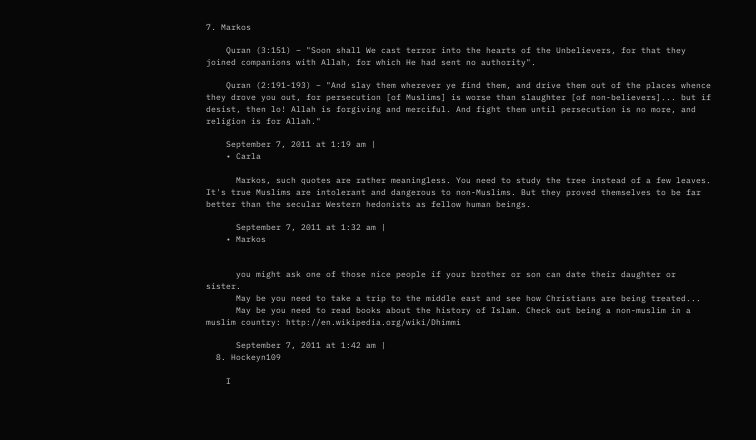7. Markos

    Quran (3:151) – "Soon shall We cast terror into the hearts of the Unbelievers, for that they joined companions with Allah, for which He had sent no authority".

    Quran (2:191-193) – "And slay them wherever ye find them, and drive them out of the places whence they drove you out, for persecution [of Muslims] is worse than slaughter [of non-believers]... but if desist, then lo! Allah is forgiving and merciful. And fight them until persecution is no more, and religion is for Allah."

    September 7, 2011 at 1:19 am |
    • Carla

      Markos, such quotes are rather meaningless. You need to study the tree instead of a few leaves. It's true Muslims are intolerant and dangerous to non-Muslims. But they proved themselves to be far better than the secular Western hedonists as fellow human beings.

      September 7, 2011 at 1:32 am |
    • Markos


      you might ask one of those nice people if your brother or son can date their daughter or sister.
      May be you need to take a trip to the middle east and see how Christians are being treated...
      May be you need to read books about the history of Islam. Check out being a non-muslim in a muslim country: http://en.wikipedia.org/wiki/Dhimmi

      September 7, 2011 at 1:42 am |
  8. Hockeyn109

    I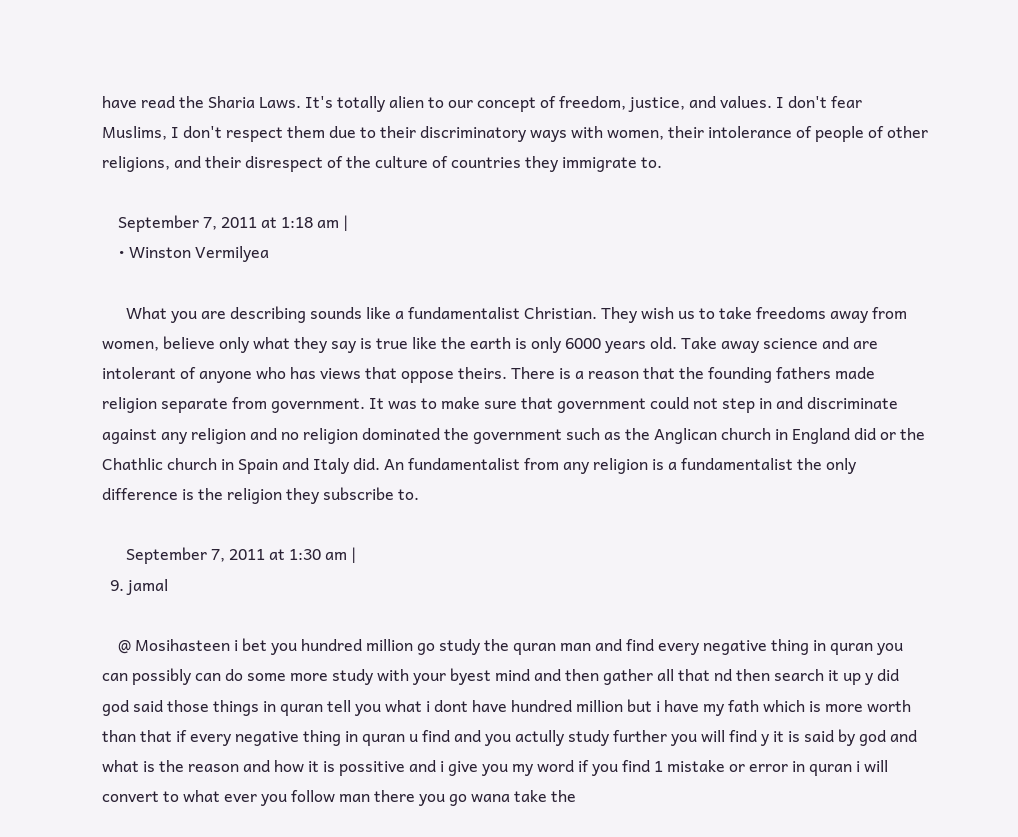have read the Sharia Laws. It's totally alien to our concept of freedom, justice, and values. I don't fear Muslims, I don't respect them due to their discriminatory ways with women, their intolerance of people of other religions, and their disrespect of the culture of countries they immigrate to.

    September 7, 2011 at 1:18 am |
    • Winston Vermilyea

      What you are describing sounds like a fundamentalist Christian. They wish us to take freedoms away from women, believe only what they say is true like the earth is only 6000 years old. Take away science and are intolerant of anyone who has views that oppose theirs. There is a reason that the founding fathers made religion separate from government. It was to make sure that government could not step in and discriminate against any religion and no religion dominated the government such as the Anglican church in England did or the Chathlic church in Spain and Italy did. An fundamentalist from any religion is a fundamentalist the only difference is the religion they subscribe to.

      September 7, 2011 at 1:30 am |
  9. jamal

    @ Mosihasteen i bet you hundred million go study the quran man and find every negative thing in quran you can possibly can do some more study with your byest mind and then gather all that nd then search it up y did god said those things in quran tell you what i dont have hundred million but i have my fath which is more worth than that if every negative thing in quran u find and you actully study further you will find y it is said by god and what is the reason and how it is possitive and i give you my word if you find 1 mistake or error in quran i will convert to what ever you follow man there you go wana take the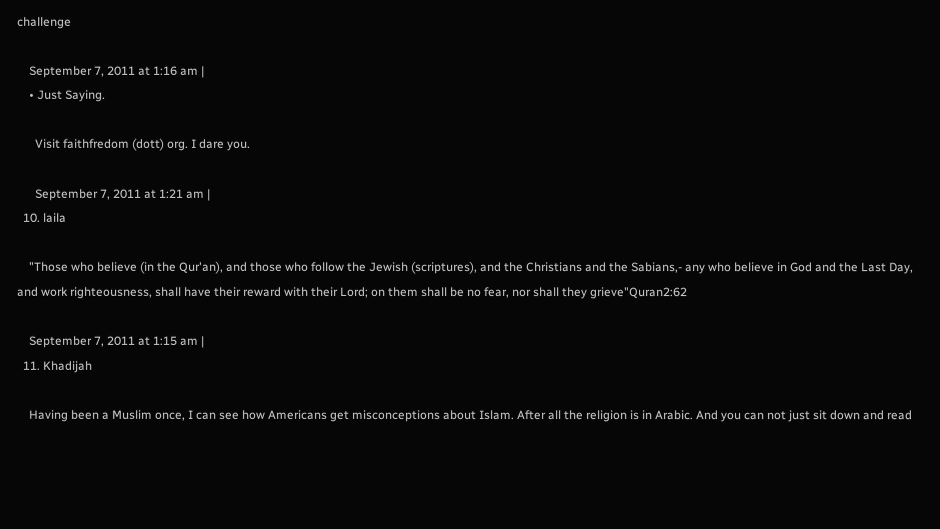challenge

    September 7, 2011 at 1:16 am |
    • Just Saying.

      Visit faithfredom (dott) org. I dare you.

      September 7, 2011 at 1:21 am |
  10. laila

    "Those who believe (in the Qur'an), and those who follow the Jewish (scriptures), and the Christians and the Sabians,- any who believe in God and the Last Day, and work righteousness, shall have their reward with their Lord; on them shall be no fear, nor shall they grieve"Quran2:62

    September 7, 2011 at 1:15 am |
  11. Khadijah

    Having been a Muslim once, I can see how Americans get misconceptions about Islam. After all the religion is in Arabic. And you can not just sit down and read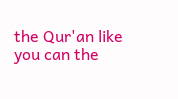the Qur'an like you can the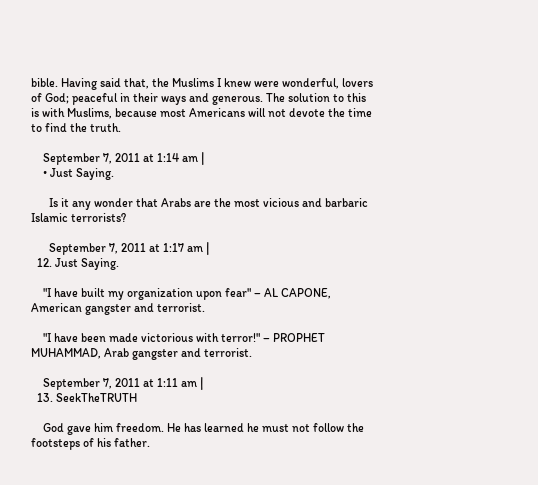bible. Having said that, the Muslims I knew were wonderful, lovers of God; peaceful in their ways and generous. The solution to this is with Muslims, because most Americans will not devote the time to find the truth.

    September 7, 2011 at 1:14 am |
    • Just Saying.

      Is it any wonder that Arabs are the most vicious and barbaric Islamic terrorists?

      September 7, 2011 at 1:17 am |
  12. Just Saying.

    "I have built my organization upon fear" – AL CAPONE, American gangster and terrorist.

    "I have been made victorious with terror!" – PROPHET MUHAMMAD, Arab gangster and terrorist.

    September 7, 2011 at 1:11 am |
  13. SeekTheTRUTH

    God gave him freedom. He has learned he must not follow the footsteps of his father.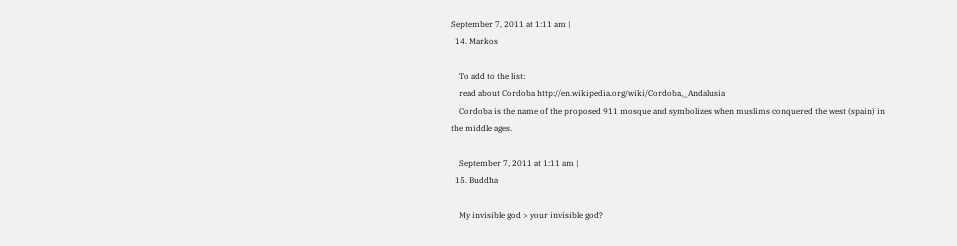September 7, 2011 at 1:11 am |
  14. Markos

    To add to the list:
    read about Cordoba http://en.wikipedia.org/wiki/Cordoba,_Andalusia
    Cordoba is the name of the proposed 911 mosque and symbolizes when muslims conquered the west (spain) in the middle ages.

    September 7, 2011 at 1:11 am |
  15. Buddha

    My invisible god > your invisible god?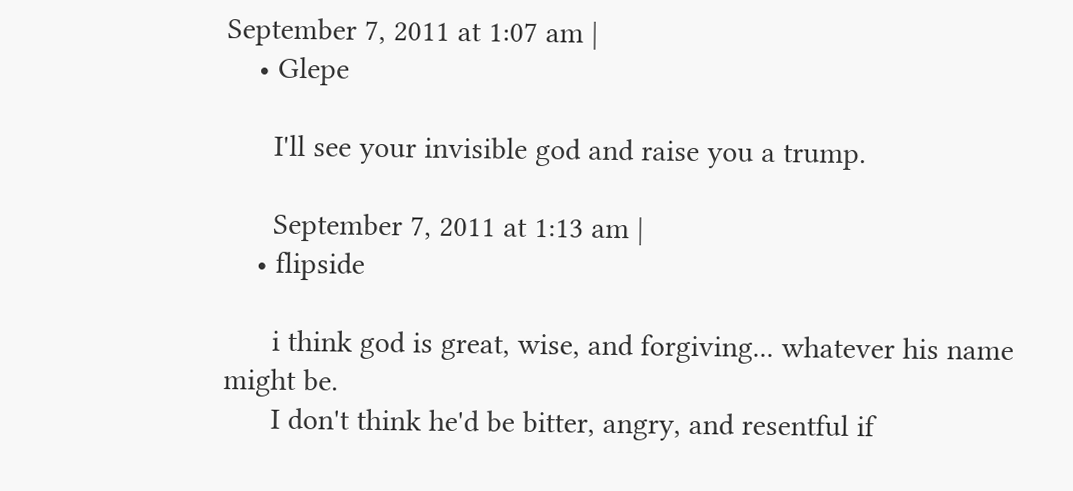September 7, 2011 at 1:07 am |
    • Glepe

      I'll see your invisible god and raise you a trump.

      September 7, 2011 at 1:13 am |
    • flipside

      i think god is great, wise, and forgiving... whatever his name might be.
      I don't think he'd be bitter, angry, and resentful if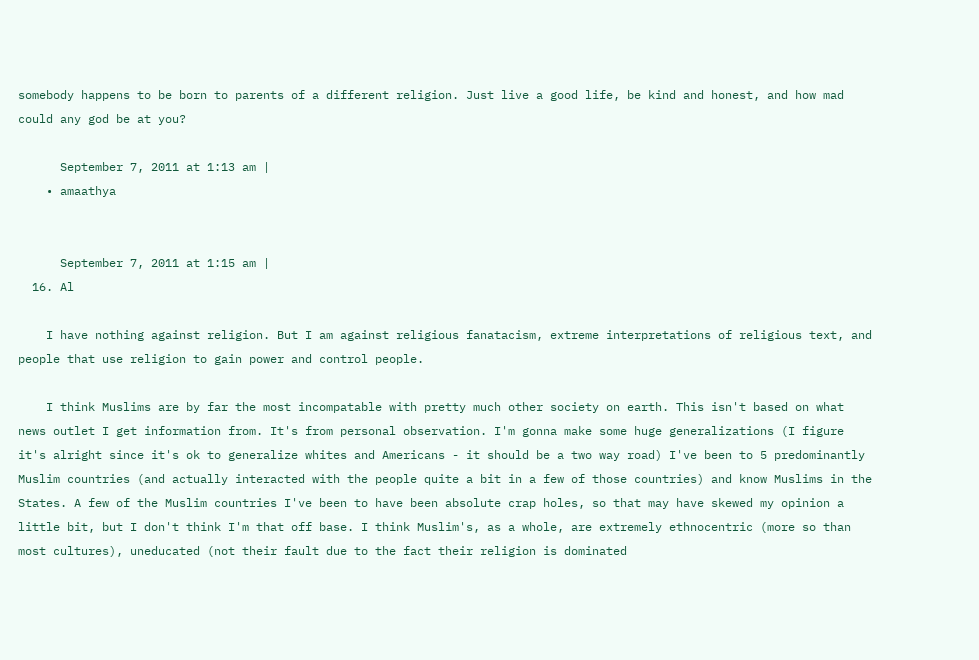somebody happens to be born to parents of a different religion. Just live a good life, be kind and honest, and how mad could any god be at you?

      September 7, 2011 at 1:13 am |
    • amaathya


      September 7, 2011 at 1:15 am |
  16. Al

    I have nothing against religion. But I am against religious fanatacism, extreme interpretations of religious text, and people that use religion to gain power and control people.

    I think Muslims are by far the most incompatable with pretty much other society on earth. This isn't based on what news outlet I get information from. It's from personal observation. I'm gonna make some huge generalizations (I figure it's alright since it's ok to generalize whites and Americans - it should be a two way road) I've been to 5 predominantly Muslim countries (and actually interacted with the people quite a bit in a few of those countries) and know Muslims in the States. A few of the Muslim countries I've been to have been absolute crap holes, so that may have skewed my opinion a little bit, but I don't think I'm that off base. I think Muslim's, as a whole, are extremely ethnocentric (more so than most cultures), uneducated (not their fault due to the fact their religion is dominated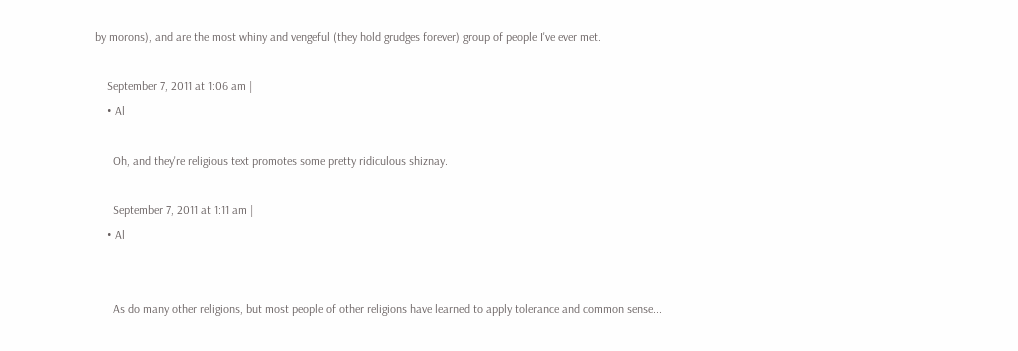by morons), and are the most whiny and vengeful (they hold grudges forever) group of people I've ever met.

    September 7, 2011 at 1:06 am |
    • Al

      Oh, and they're religious text promotes some pretty ridiculous shiznay.

      September 7, 2011 at 1:11 am |
    • Al


      As do many other religions, but most people of other religions have learned to apply tolerance and common sense...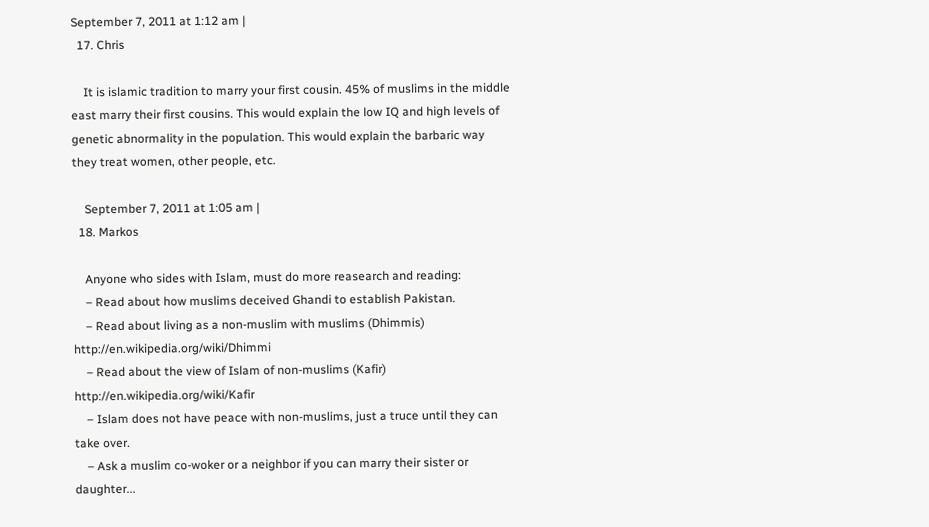September 7, 2011 at 1:12 am |
  17. Chris

    It is islamic tradition to marry your first cousin. 45% of muslims in the middle east marry their first cousins. This would explain the low IQ and high levels of genetic abnormality in the population. This would explain the barbaric way they treat women, other people, etc.

    September 7, 2011 at 1:05 am |
  18. Markos

    Anyone who sides with Islam, must do more reasearch and reading:
    – Read about how muslims deceived Ghandi to establish Pakistan.
    – Read about living as a non-muslim with muslims (Dhimmis) http://en.wikipedia.org/wiki/Dhimmi
    – Read about the view of Islam of non-muslims (Kafir) http://en.wikipedia.org/wiki/Kafir
    – Islam does not have peace with non-muslims, just a truce until they can take over.
    – Ask a muslim co-woker or a neighbor if you can marry their sister or daughter...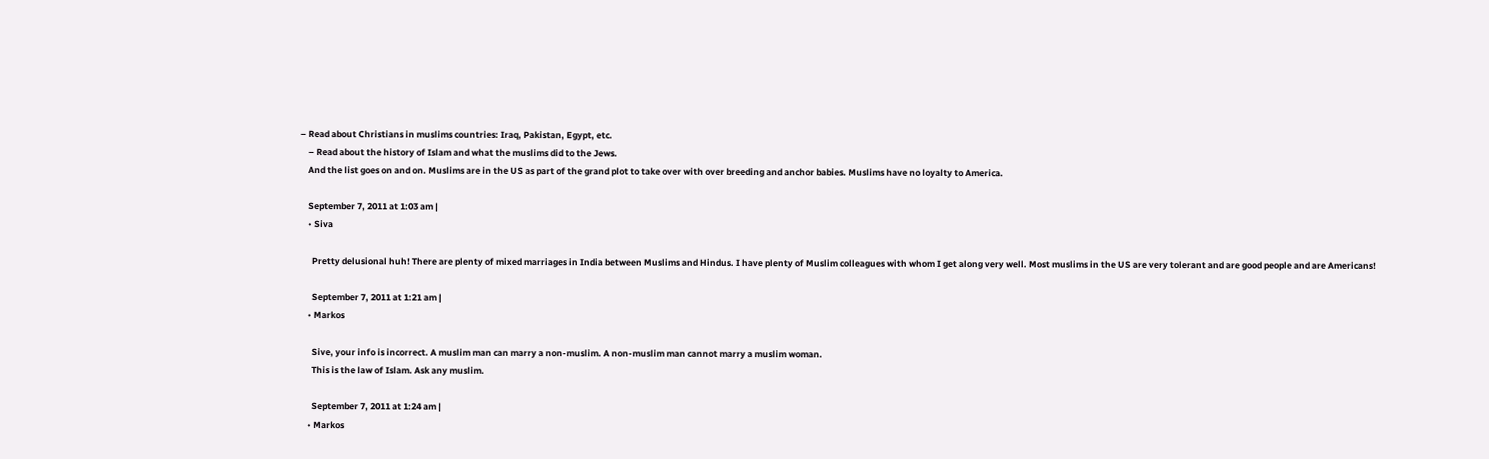– Read about Christians in muslims countries: Iraq, Pakistan, Egypt, etc.
    – Read about the history of Islam and what the muslims did to the Jews.
    And the list goes on and on. Muslims are in the US as part of the grand plot to take over with over breeding and anchor babies. Muslims have no loyalty to America.

    September 7, 2011 at 1:03 am |
    • Siva

      Pretty delusional huh! There are plenty of mixed marriages in India between Muslims and Hindus. I have plenty of Muslim colleagues with whom I get along very well. Most muslims in the US are very tolerant and are good people and are Americans!

      September 7, 2011 at 1:21 am |
    • Markos

      Sive, your info is incorrect. A muslim man can marry a non-muslim. A non-muslim man cannot marry a muslim woman.
      This is the law of Islam. Ask any muslim.

      September 7, 2011 at 1:24 am |
    • Markos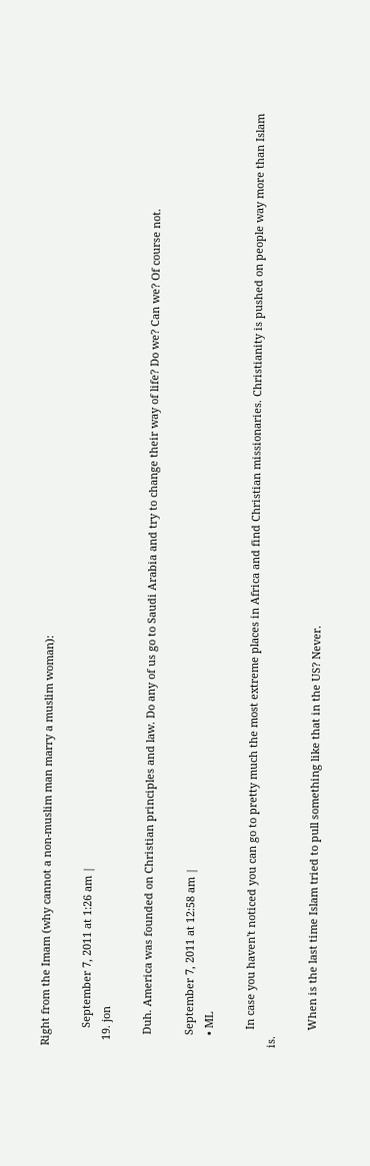Right from the Imam (why cannot a non-muslim man marry a muslim woman):

      September 7, 2011 at 1:26 am |
  19. jon

    Duh. America was founded on Christian principles and law. Do any of us go to Saudi Arabia and try to change their way of life? Do we? Can we? Of course not.

    September 7, 2011 at 12:58 am |
    • ML

      In case you haven't noticed you can go to pretty much the most extreme places in Africa and find Christian missionaries. Christianity is pushed on people way more than Islam is.

      When is the last time Islam tried to pull something like that in the US? Never.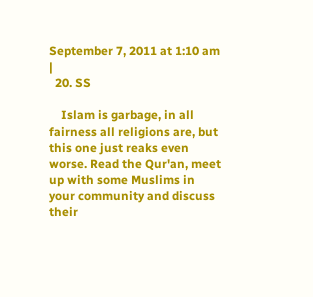September 7, 2011 at 1:10 am |
  20. SS

    Islam is garbage, in all fairness all religions are, but this one just reaks even worse. Read the Qur'an, meet up with some Muslims in your community and discuss their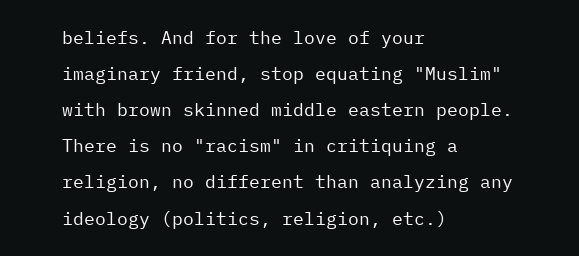beliefs. And for the love of your imaginary friend, stop equating "Muslim" with brown skinned middle eastern people. There is no "racism" in critiquing a religion, no different than analyzing any ideology (politics, religion, etc.)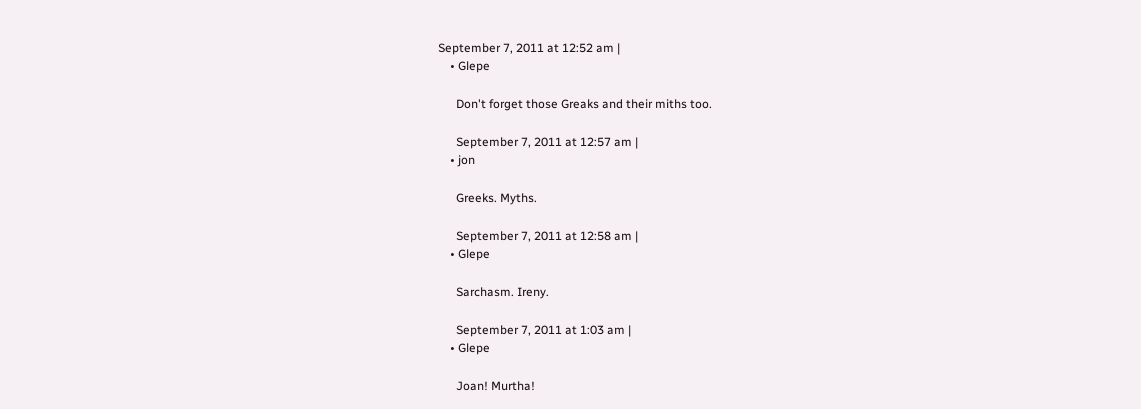September 7, 2011 at 12:52 am |
    • Glepe

      Don't forget those Greaks and their miths too.

      September 7, 2011 at 12:57 am |
    • jon

      Greeks. Myths.

      September 7, 2011 at 12:58 am |
    • Glepe

      Sarchasm. Ireny.

      September 7, 2011 at 1:03 am |
    • Glepe

      Joan! Murtha!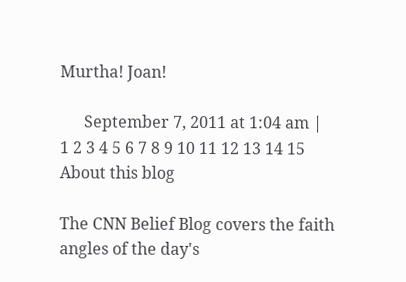Murtha! Joan!

      September 7, 2011 at 1:04 am |
1 2 3 4 5 6 7 8 9 10 11 12 13 14 15
About this blog

The CNN Belief Blog covers the faith angles of the day's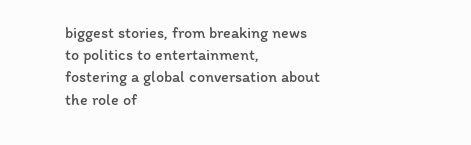biggest stories, from breaking news to politics to entertainment, fostering a global conversation about the role of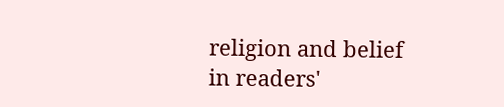religion and belief in readers'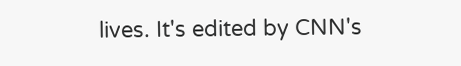lives. It's edited by CNN's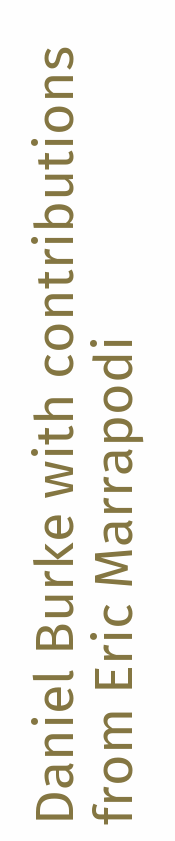Daniel Burke with contributions from Eric Marrapodi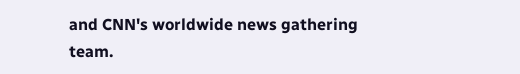and CNN's worldwide news gathering team.